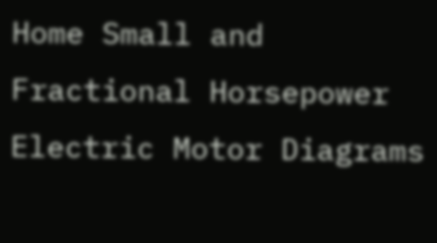Home Small and Fractional Horsepower Electric Motor Diagrams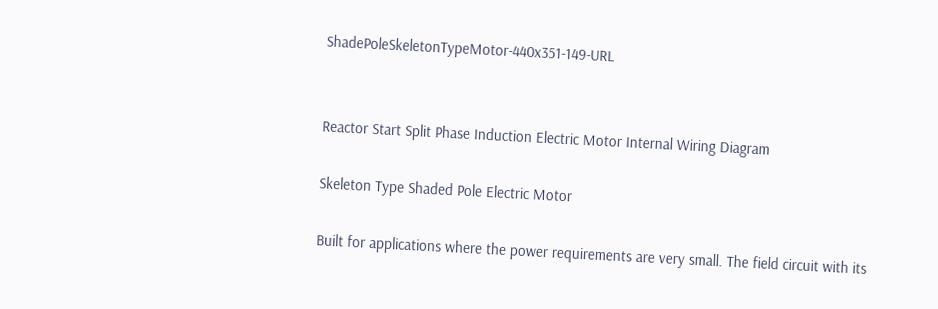ShadePoleSkeletonTypeMotor-440x351-149-URL


Reactor Start Split Phase Induction Electric Motor Internal Wiring Diagram

Skeleton Type Shaded Pole Electric Motor

Built for applications where the power requirements are very small. The field circuit with its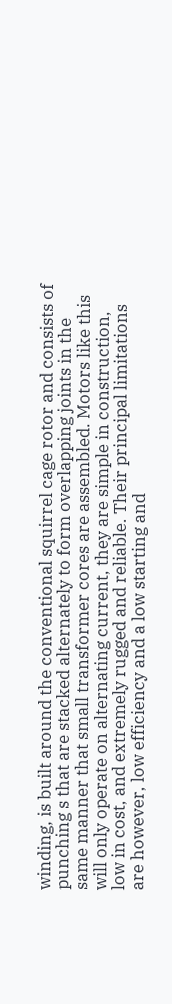winding, is built around the conventional squirrel cage rotor and consists of punching s that are stacked alternately to form overlapping joints in the same manner that small transformer cores are assembled. Motors like this will only operate on alternating current, they are simple in construction, low in cost, and extremely rugged and reliable. Their principal limitations are however, low efficiency and a low starting and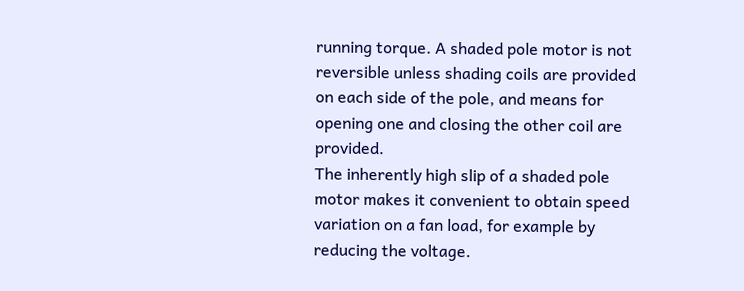running torque. A shaded pole motor is not reversible unless shading coils are provided on each side of the pole, and means for opening one and closing the other coil are provided.
The inherently high slip of a shaded pole motor makes it convenient to obtain speed variation on a fan load, for example by reducing the voltage.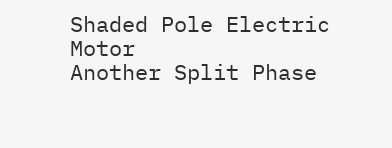Shaded Pole Electric Motor
Another Split Phase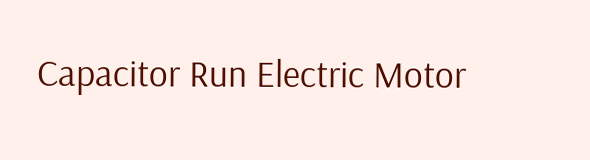Capacitor Run Electric Motor